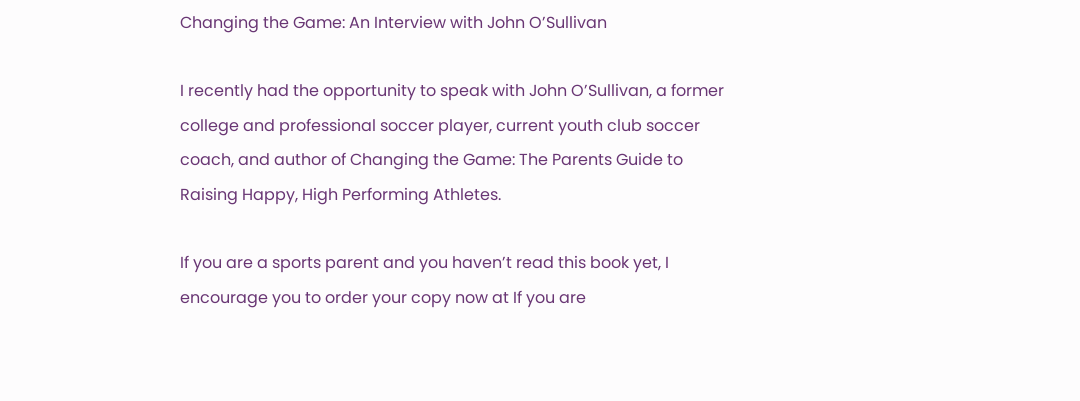Changing the Game: An Interview with John O’Sullivan

I recently had the opportunity to speak with John O’Sullivan, a former college and professional soccer player, current youth club soccer coach, and author of Changing the Game: The Parents Guide to Raising Happy, High Performing Athletes.

If you are a sports parent and you haven’t read this book yet, I encourage you to order your copy now at If you are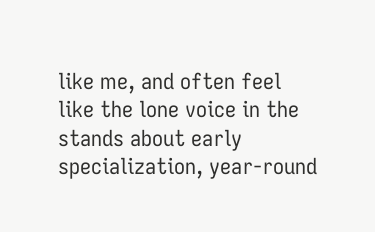like me, and often feel like the lone voice in the stands about early specialization, year-round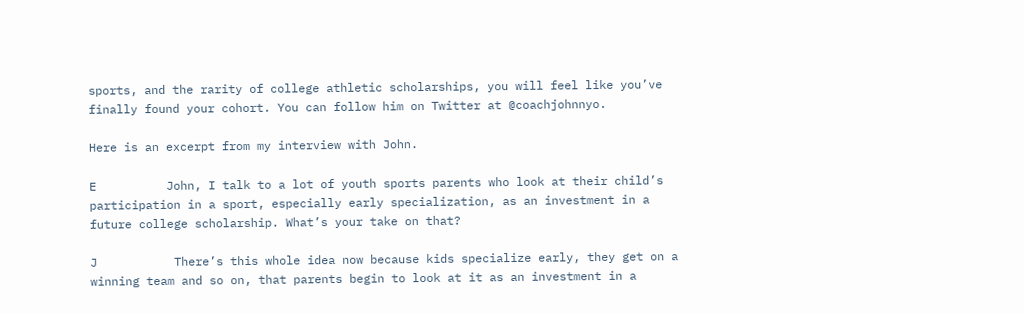sports, and the rarity of college athletic scholarships, you will feel like you’ve finally found your cohort. You can follow him on Twitter at @coachjohnnyo.

Here is an excerpt from my interview with John.

E          John, I talk to a lot of youth sports parents who look at their child’s participation in a sport, especially early specialization, as an investment in a future college scholarship. What’s your take on that?

J           There’s this whole idea now because kids specialize early, they get on a winning team and so on, that parents begin to look at it as an investment in a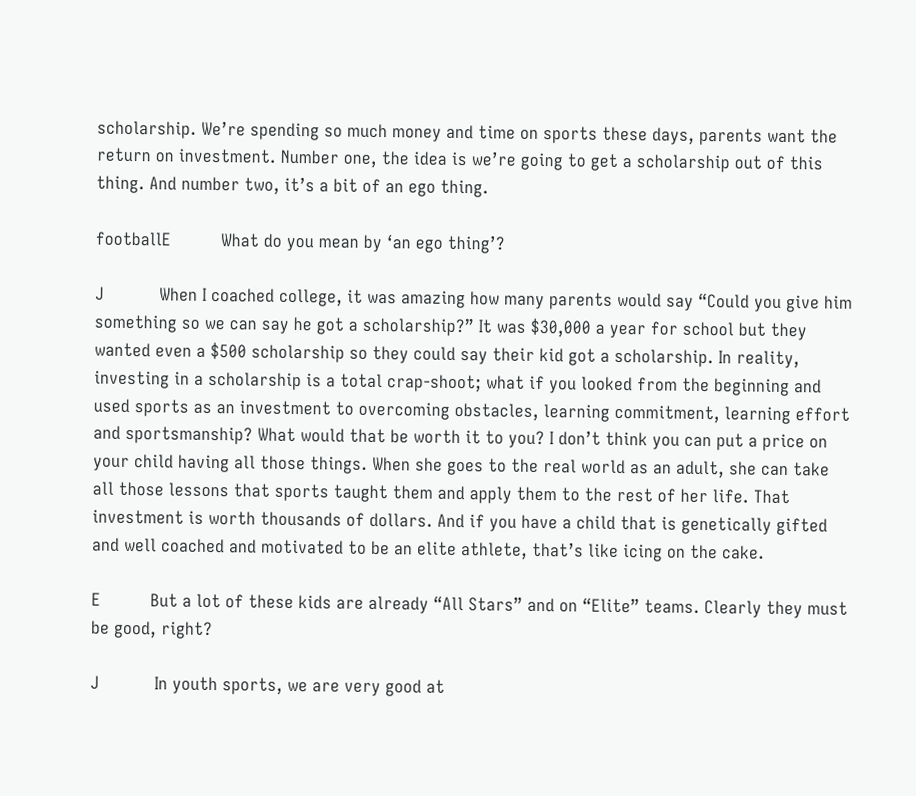scholarship. We’re spending so much money and time on sports these days, parents want the return on investment. Number one, the idea is we’re going to get a scholarship out of this thing. And number two, it’s a bit of an ego thing.

footballE          What do you mean by ‘an ego thing’?

J           When I coached college, it was amazing how many parents would say “Could you give him something so we can say he got a scholarship?” It was $30,000 a year for school but they wanted even a $500 scholarship so they could say their kid got a scholarship. In reality, investing in a scholarship is a total crap-shoot; what if you looked from the beginning and used sports as an investment to overcoming obstacles, learning commitment, learning effort and sportsmanship? What would that be worth it to you? I don’t think you can put a price on your child having all those things. When she goes to the real world as an adult, she can take all those lessons that sports taught them and apply them to the rest of her life. That investment is worth thousands of dollars. And if you have a child that is genetically gifted and well coached and motivated to be an elite athlete, that’s like icing on the cake.

E          But a lot of these kids are already “All Stars” and on “Elite” teams. Clearly they must be good, right?

J           In youth sports, we are very good at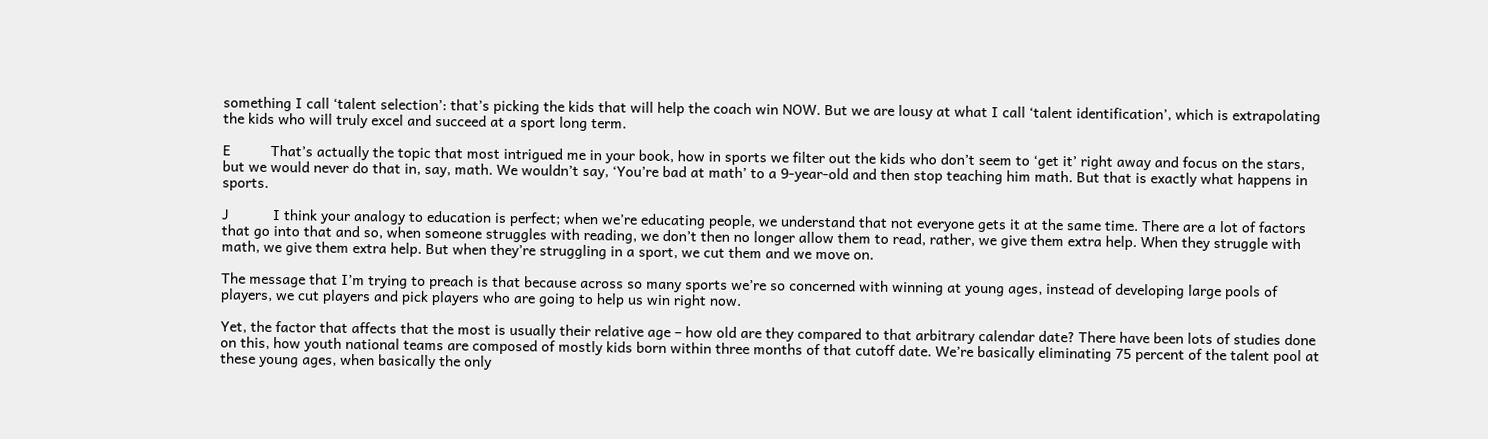something I call ‘talent selection’: that’s picking the kids that will help the coach win NOW. But we are lousy at what I call ‘talent identification’, which is extrapolating the kids who will truly excel and succeed at a sport long term.

E          That’s actually the topic that most intrigued me in your book, how in sports we filter out the kids who don’t seem to ‘get it’ right away and focus on the stars, but we would never do that in, say, math. We wouldn’t say, ‘You’re bad at math’ to a 9-year-old and then stop teaching him math. But that is exactly what happens in sports.

J           I think your analogy to education is perfect; when we’re educating people, we understand that not everyone gets it at the same time. There are a lot of factors that go into that and so, when someone struggles with reading, we don’t then no longer allow them to read, rather, we give them extra help. When they struggle with math, we give them extra help. But when they’re struggling in a sport, we cut them and we move on.

The message that I’m trying to preach is that because across so many sports we’re so concerned with winning at young ages, instead of developing large pools of players, we cut players and pick players who are going to help us win right now.

Yet, the factor that affects that the most is usually their relative age – how old are they compared to that arbitrary calendar date? There have been lots of studies done on this, how youth national teams are composed of mostly kids born within three months of that cutoff date. We’re basically eliminating 75 percent of the talent pool at these young ages, when basically the only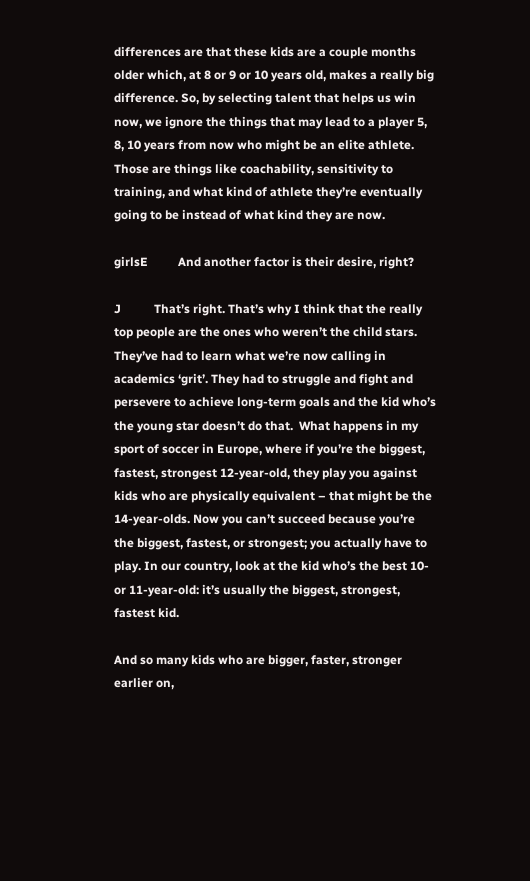differences are that these kids are a couple months older which, at 8 or 9 or 10 years old, makes a really big difference. So, by selecting talent that helps us win now, we ignore the things that may lead to a player 5, 8, 10 years from now who might be an elite athlete. Those are things like coachability, sensitivity to training, and what kind of athlete they’re eventually going to be instead of what kind they are now.

girlsE          And another factor is their desire, right?

J           That’s right. That’s why I think that the really top people are the ones who weren’t the child stars. They’ve had to learn what we’re now calling in academics ‘grit’. They had to struggle and fight and persevere to achieve long-term goals and the kid who’s the young star doesn’t do that.  What happens in my sport of soccer in Europe, where if you’re the biggest, fastest, strongest 12-year-old, they play you against kids who are physically equivalent – that might be the 14-year-olds. Now you can’t succeed because you’re the biggest, fastest, or strongest; you actually have to play. In our country, look at the kid who’s the best 10- or 11-year-old: it’s usually the biggest, strongest, fastest kid.

And so many kids who are bigger, faster, stronger earlier on,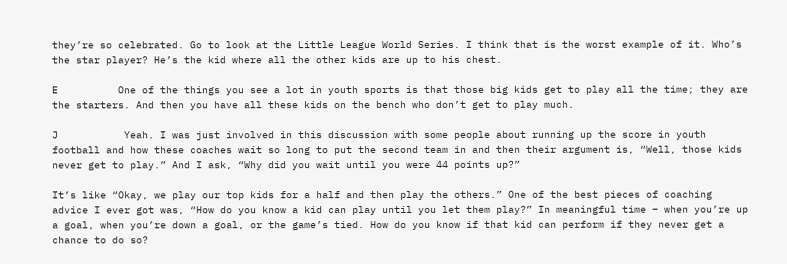they’re so celebrated. Go to look at the Little League World Series. I think that is the worst example of it. Who’s the star player? He’s the kid where all the other kids are up to his chest.

E          One of the things you see a lot in youth sports is that those big kids get to play all the time; they are the starters. And then you have all these kids on the bench who don’t get to play much.

J           Yeah. I was just involved in this discussion with some people about running up the score in youth football and how these coaches wait so long to put the second team in and then their argument is, “Well, those kids never get to play.” And I ask, “Why did you wait until you were 44 points up?”

It’s like “Okay, we play our top kids for a half and then play the others.” One of the best pieces of coaching advice I ever got was, “How do you know a kid can play until you let them play?” In meaningful time – when you’re up a goal, when you’re down a goal, or the game’s tied. How do you know if that kid can perform if they never get a chance to do so?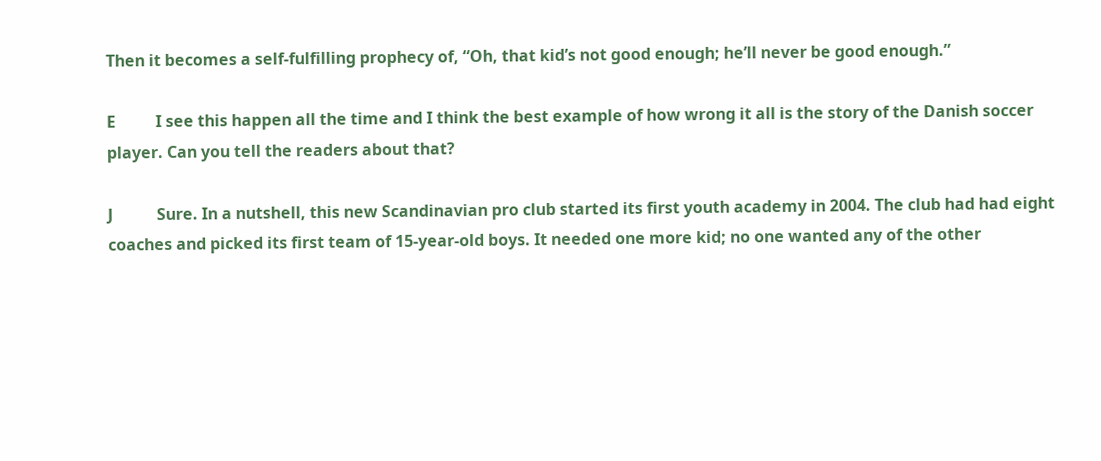Then it becomes a self-fulfilling prophecy of, “Oh, that kid’s not good enough; he’ll never be good enough.”

E          I see this happen all the time and I think the best example of how wrong it all is the story of the Danish soccer player. Can you tell the readers about that?

J           Sure. In a nutshell, this new Scandinavian pro club started its first youth academy in 2004. The club had had eight coaches and picked its first team of 15-year-old boys. It needed one more kid; no one wanted any of the other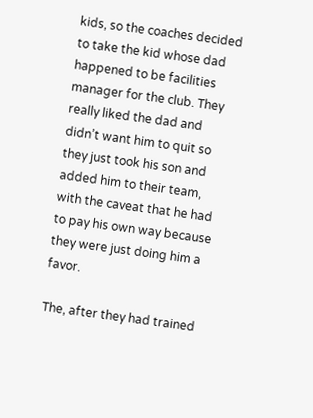kids, so the coaches decided to take the kid whose dad happened to be facilities manager for the club. They really liked the dad and didn’t want him to quit so they just took his son and added him to their team, with the caveat that he had to pay his own way because they were just doing him a favor.

The, after they had trained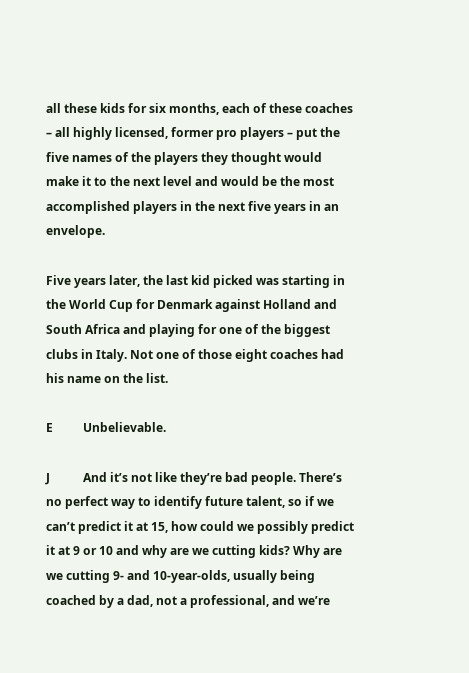all these kids for six months, each of these coaches – all highly licensed, former pro players – put the five names of the players they thought would make it to the next level and would be the most accomplished players in the next five years in an envelope.

Five years later, the last kid picked was starting in the World Cup for Denmark against Holland and South Africa and playing for one of the biggest clubs in Italy. Not one of those eight coaches had his name on the list.

E          Unbelievable.

J           And it’s not like they’re bad people. There’s no perfect way to identify future talent, so if we can’t predict it at 15, how could we possibly predict it at 9 or 10 and why are we cutting kids? Why are we cutting 9- and 10-year-olds, usually being coached by a dad, not a professional, and we’re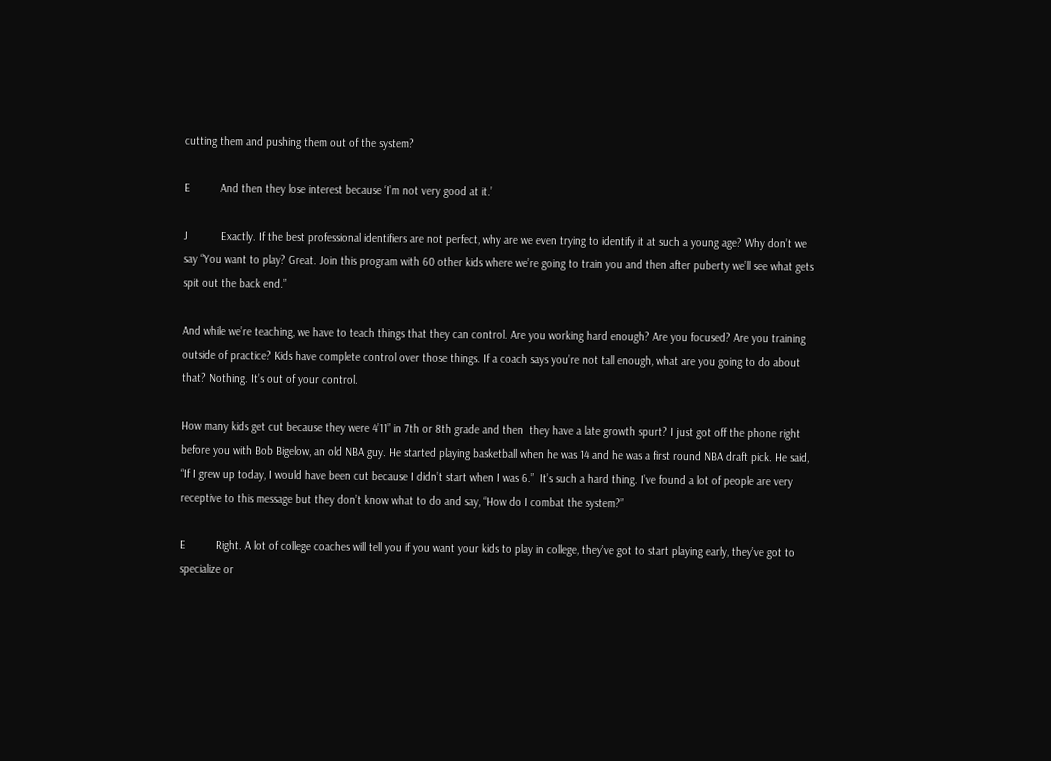cutting them and pushing them out of the system?

E          And then they lose interest because ‘I’m not very good at it.’

J           Exactly. If the best professional identifiers are not perfect, why are we even trying to identify it at such a young age? Why don’t we say “You want to play? Great. Join this program with 60 other kids where we’re going to train you and then after puberty we’ll see what gets spit out the back end.”

And while we’re teaching, we have to teach things that they can control. Are you working hard enough? Are you focused? Are you training outside of practice? Kids have complete control over those things. If a coach says you’re not tall enough, what are you going to do about that? Nothing. It’s out of your control.

How many kids get cut because they were 4’11” in 7th or 8th grade and then  they have a late growth spurt? I just got off the phone right before you with Bob Bigelow, an old NBA guy. He started playing basketball when he was 14 and he was a first round NBA draft pick. He said, “If I grew up today, I would have been cut because I didn’t start when I was 6.”  It’s such a hard thing. I’ve found a lot of people are very receptive to this message but they don’t know what to do and say, “How do I combat the system?”

E          Right. A lot of college coaches will tell you if you want your kids to play in college, they’ve got to start playing early, they’ve got to specialize or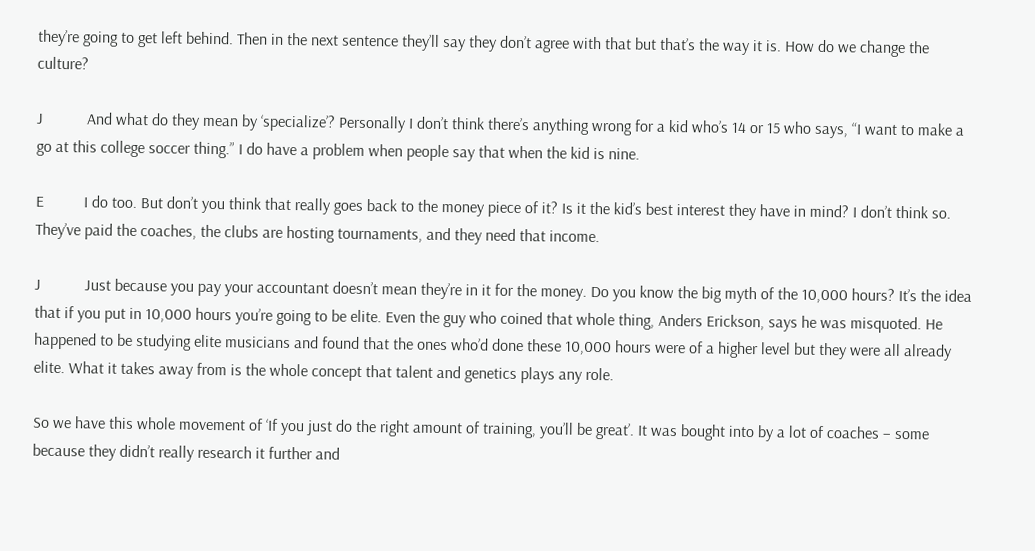they’re going to get left behind. Then in the next sentence they’ll say they don’t agree with that but that’s the way it is. How do we change the culture?

J           And what do they mean by ‘specialize’? Personally I don’t think there’s anything wrong for a kid who’s 14 or 15 who says, “I want to make a go at this college soccer thing.” I do have a problem when people say that when the kid is nine.

E          I do too. But don’t you think that really goes back to the money piece of it? Is it the kid’s best interest they have in mind? I don’t think so. They’ve paid the coaches, the clubs are hosting tournaments, and they need that income.

J           Just because you pay your accountant doesn’t mean they’re in it for the money. Do you know the big myth of the 10,000 hours? It’s the idea that if you put in 10,000 hours you’re going to be elite. Even the guy who coined that whole thing, Anders Erickson, says he was misquoted. He happened to be studying elite musicians and found that the ones who’d done these 10,000 hours were of a higher level but they were all already elite. What it takes away from is the whole concept that talent and genetics plays any role.

So we have this whole movement of ‘If you just do the right amount of training, you’ll be great’. It was bought into by a lot of coaches – some because they didn’t really research it further and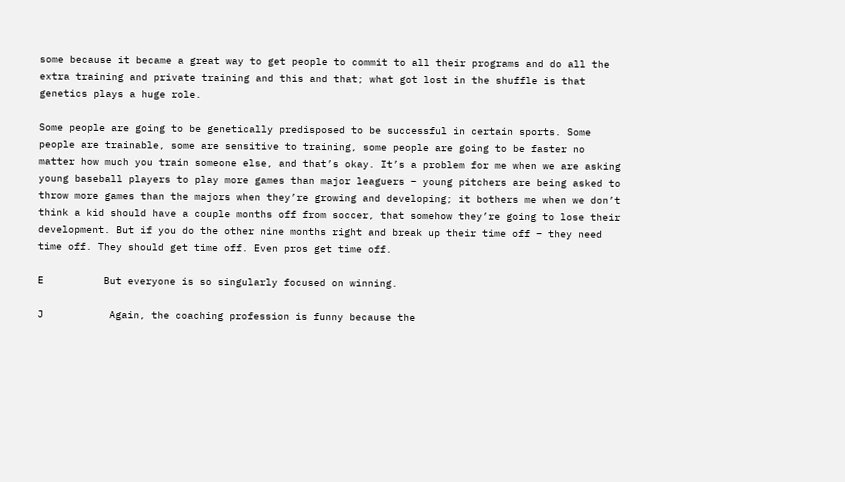some because it became a great way to get people to commit to all their programs and do all the extra training and private training and this and that; what got lost in the shuffle is that genetics plays a huge role.

Some people are going to be genetically predisposed to be successful in certain sports. Some people are trainable, some are sensitive to training, some people are going to be faster no matter how much you train someone else, and that’s okay. It’s a problem for me when we are asking young baseball players to play more games than major leaguers – young pitchers are being asked to throw more games than the majors when they’re growing and developing; it bothers me when we don’t think a kid should have a couple months off from soccer, that somehow they’re going to lose their development. But if you do the other nine months right and break up their time off – they need time off. They should get time off. Even pros get time off.

E          But everyone is so singularly focused on winning.

J           Again, the coaching profession is funny because the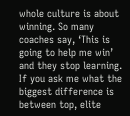whole culture is about winning. So many coaches say, ‘This is going to help me win’ and they stop learning. If you ask me what the biggest difference is between top, elite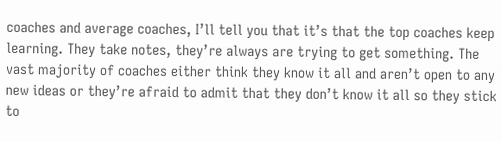coaches and average coaches, I’ll tell you that it’s that the top coaches keep learning. They take notes, they’re always are trying to get something. The vast majority of coaches either think they know it all and aren’t open to any new ideas or they’re afraid to admit that they don’t know it all so they stick to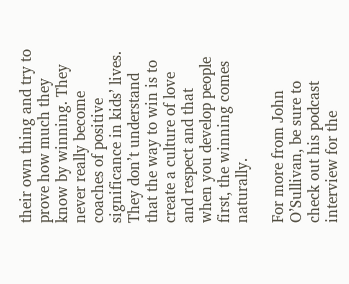their own thing and try to prove how much they know by winning. They never really become coaches of positive significance in kids’ lives. They don’t understand that the way to win is to create a culture of love and respect and that when you develop people first, the winning comes naturally.

For more from John O’Sullivan, be sure to check out his podcast interview for the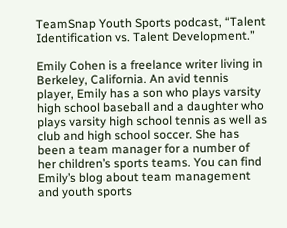TeamSnap Youth Sports podcast, “Talent Identification vs. Talent Development.”

Emily Cohen is a freelance writer living in Berkeley, California. An avid tennis player, Emily has a son who plays varsity high school baseball and a daughter who plays varsity high school tennis as well as club and high school soccer. She has been a team manager for a number of her children’s sports teams. You can find Emily’s blog about team management and youth sports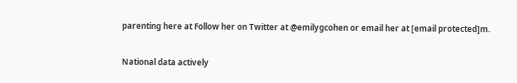parenting here at Follow her on Twitter at @emilygcohen or email her at [email protected]m.

National data actively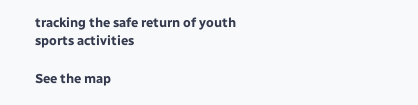tracking the safe return of youth sports activities

See the map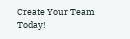Create Your Team Today!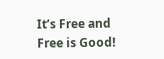It’s Free and Free is Good!